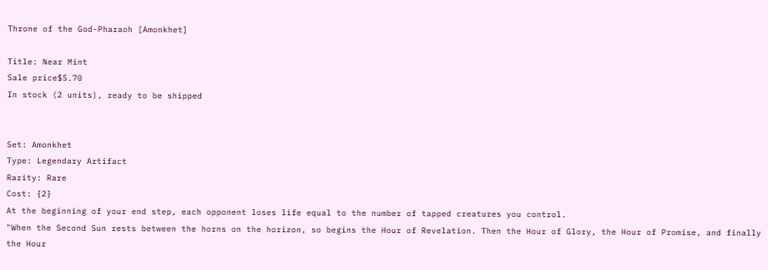Throne of the God-Pharaoh [Amonkhet]

Title: Near Mint
Sale price$5.70
In stock (2 units), ready to be shipped


Set: Amonkhet
Type: Legendary Artifact
Rarity: Rare
Cost: {2}
At the beginning of your end step, each opponent loses life equal to the number of tapped creatures you control.
"When the Second Sun rests between the horns on the horizon, so begins the Hour of Revelation. Then the Hour of Glory, the Hour of Promise, and finally the Hour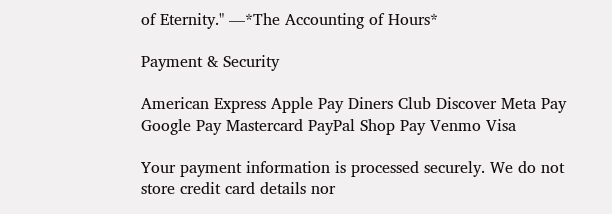of Eternity." —*The Accounting of Hours*

Payment & Security

American Express Apple Pay Diners Club Discover Meta Pay Google Pay Mastercard PayPal Shop Pay Venmo Visa

Your payment information is processed securely. We do not store credit card details nor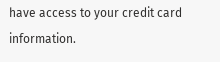have access to your credit card information.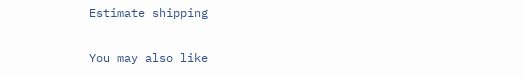Estimate shipping

You may also like